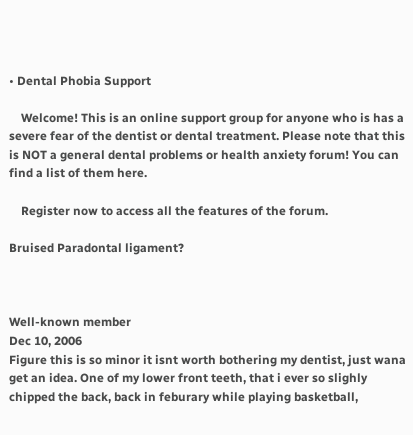• Dental Phobia Support

    Welcome! This is an online support group for anyone who is has a severe fear of the dentist or dental treatment. Please note that this is NOT a general dental problems or health anxiety forum! You can find a list of them here.

    Register now to access all the features of the forum.

Bruised Paradontal ligament?



Well-known member
Dec 10, 2006
Figure this is so minor it isnt worth bothering my dentist, just wana get an idea. One of my lower front teeth, that i ever so slighly chipped the back, back in feburary while playing basketball,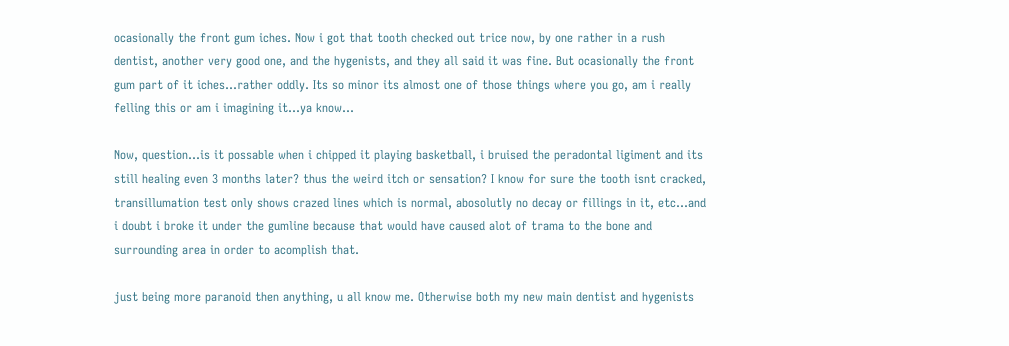ocasionally the front gum iches. Now i got that tooth checked out trice now, by one rather in a rush dentist, another very good one, and the hygenists, and they all said it was fine. But ocasionally the front gum part of it iches...rather oddly. Its so minor its almost one of those things where you go, am i really felling this or am i imagining it...ya know...

Now, question...is it possable when i chipped it playing basketball, i bruised the peradontal ligiment and its still healing even 3 months later? thus the weird itch or sensation? I know for sure the tooth isnt cracked, transillumation test only shows crazed lines which is normal, abosolutly no decay or fillings in it, etc...and i doubt i broke it under the gumline because that would have caused alot of trama to the bone and surrounding area in order to acomplish that.

just being more paranoid then anything, u all know me. Otherwise both my new main dentist and hygenists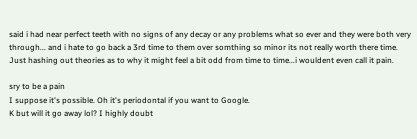said i had near perfect teeth with no signs of any decay or any problems what so ever and they were both very through... and i hate to go back a 3rd time to them over somthing so minor its not really worth there time. Just hashing out theories as to why it might feel a bit odd from time to time...i wouldent even call it pain.

sry to be a pain
I suppose it's possible. Oh it's periodontal if you want to Google.
K but will it go away lol? I highly doubt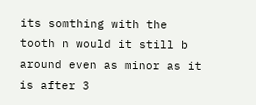its somthing with the tooth n would it still b around even as minor as it is after 3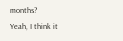months?
Yeah, I think it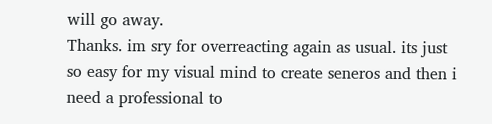will go away.
Thanks. im sry for overreacting again as usual. its just so easy for my visual mind to create seneros and then i need a professional to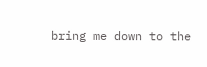bring me down to the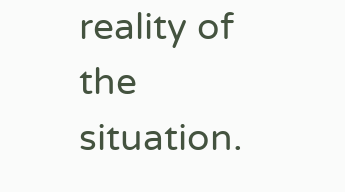reality of the situation.